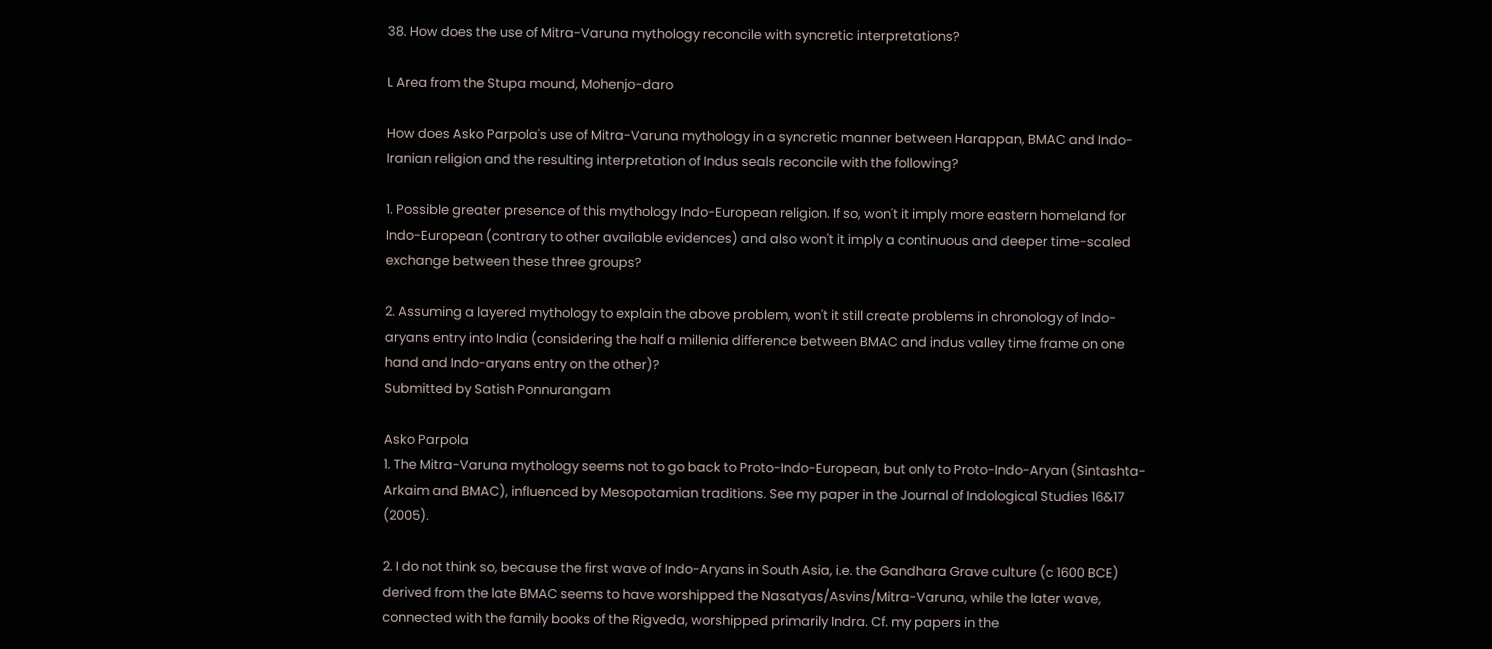38. How does the use of Mitra-Varuna mythology reconcile with syncretic interpretations?

L Area from the Stupa mound, Mohenjo-daro

How does Asko Parpola's use of Mitra-Varuna mythology in a syncretic manner between Harappan, BMAC and Indo-Iranian religion and the resulting interpretation of Indus seals reconcile with the following?

1. Possible greater presence of this mythology Indo-European religion. If so, won't it imply more eastern homeland for Indo-European (contrary to other available evidences) and also won't it imply a continuous and deeper time-scaled exchange between these three groups?

2. Assuming a layered mythology to explain the above problem, won't it still create problems in chronology of Indo-aryans entry into India (considering the half a millenia difference between BMAC and indus valley time frame on one hand and Indo-aryans entry on the other)?
Submitted by Satish Ponnurangam

Asko Parpola
1. The Mitra-Varuna mythology seems not to go back to Proto-Indo-European, but only to Proto-Indo-Aryan (Sintashta-Arkaim and BMAC), influenced by Mesopotamian traditions. See my paper in the Journal of Indological Studies 16&17 (2005).

2. I do not think so, because the first wave of Indo-Aryans in South Asia, i.e. the Gandhara Grave culture (c 1600 BCE) derived from the late BMAC seems to have worshipped the Nasatyas/Asvins/Mitra-Varuna, while the later wave, connected with the family books of the Rigveda, worshipped primarily Indra. Cf. my papers in the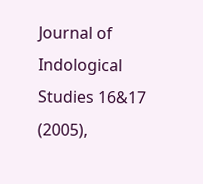Journal of Indological Studies 16&17 (2005),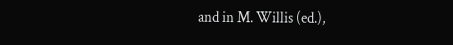and in M. Willis (ed.),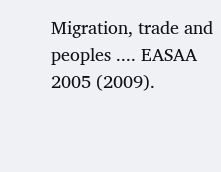Migration, trade and peoples .... EASAA 2005 (2009).